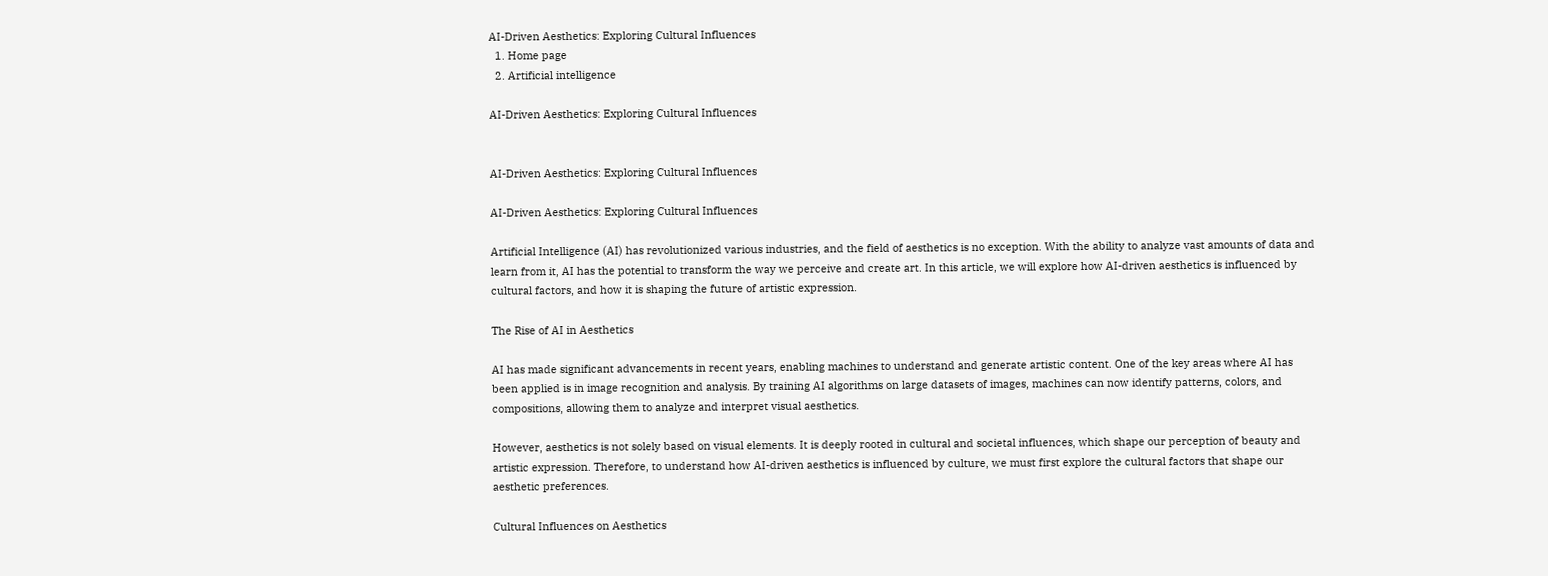AI-Driven Aesthetics: Exploring Cultural Influences
  1. Home page
  2. Artificial intelligence

AI-Driven Aesthetics: Exploring Cultural Influences


AI-Driven Aesthetics: Exploring Cultural Influences

AI-Driven Aesthetics: Exploring Cultural Influences

Artificial Intelligence (AI) has revolutionized various industries, and the field of aesthetics is no exception. With the ability to analyze vast amounts of data and learn from it, AI has the potential to transform the way we perceive and create art. In this article, we will explore how AI-driven aesthetics is influenced by cultural factors, and how it is shaping the future of artistic expression.

The Rise of AI in Aesthetics

AI has made significant advancements in recent years, enabling machines to understand and generate artistic content. One of the key areas where AI has been applied is in image recognition and analysis. By training AI algorithms on large datasets of images, machines can now identify patterns, colors, and compositions, allowing them to analyze and interpret visual aesthetics.

However, aesthetics is not solely based on visual elements. It is deeply rooted in cultural and societal influences, which shape our perception of beauty and artistic expression. Therefore, to understand how AI-driven aesthetics is influenced by culture, we must first explore the cultural factors that shape our aesthetic preferences.

Cultural Influences on Aesthetics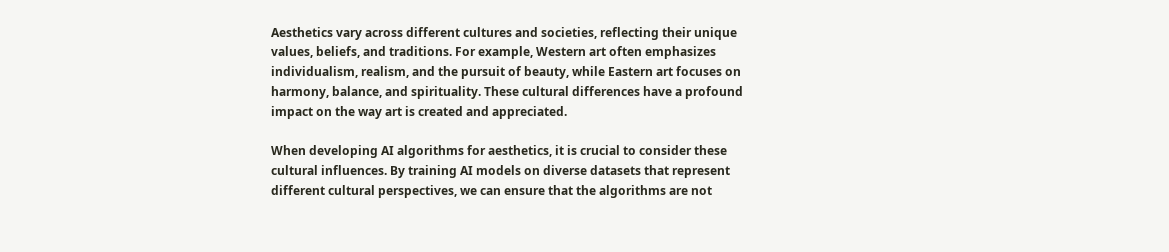Aesthetics vary across different cultures and societies, reflecting their unique values, beliefs, and traditions. For example, Western art often emphasizes individualism, realism, and the pursuit of beauty, while Eastern art focuses on harmony, balance, and spirituality. These cultural differences have a profound impact on the way art is created and appreciated.

When developing AI algorithms for aesthetics, it is crucial to consider these cultural influences. By training AI models on diverse datasets that represent different cultural perspectives, we can ensure that the algorithms are not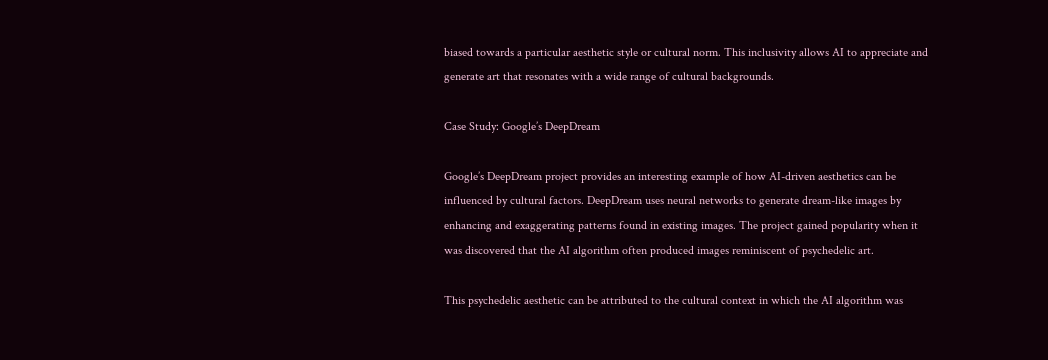biased towards a particular aesthetic style or cultural norm. This inclusivity allows AI to appreciate and generate art that resonates with a wide range of cultural backgrounds.

Case Study: Google’s DeepDream

Google’s DeepDream project provides an interesting example of how AI-driven aesthetics can be influenced by cultural factors. DeepDream uses neural networks to generate dream-like images by enhancing and exaggerating patterns found in existing images. The project gained popularity when it was discovered that the AI algorithm often produced images reminiscent of psychedelic art.

This psychedelic aesthetic can be attributed to the cultural context in which the AI algorithm was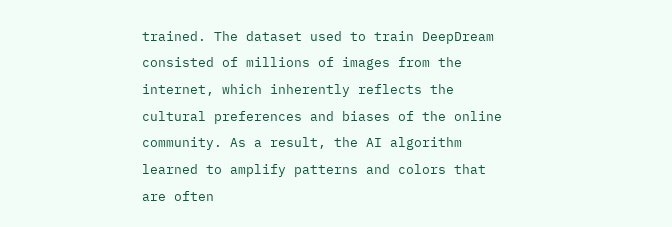trained. The dataset used to train DeepDream consisted of millions of images from the internet, which inherently reflects the cultural preferences and biases of the online community. As a result, the AI algorithm learned to amplify patterns and colors that are often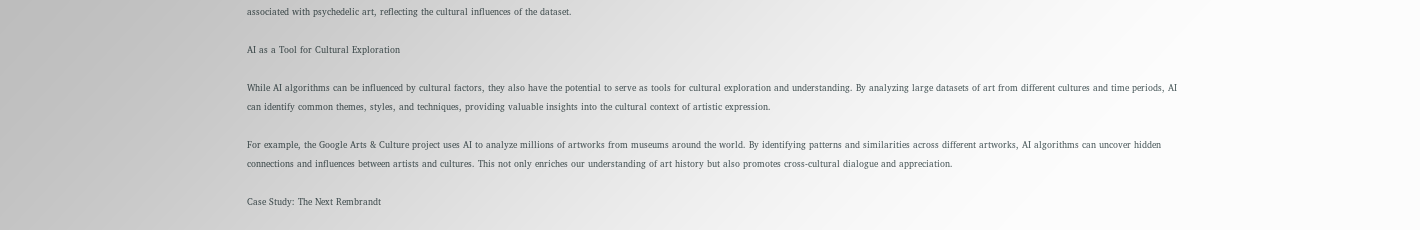associated with psychedelic art, reflecting the cultural influences of the dataset.

AI as a Tool for Cultural Exploration

While AI algorithms can be influenced by cultural factors, they also have the potential to serve as tools for cultural exploration and understanding. By analyzing large datasets of art from different cultures and time periods, AI can identify common themes, styles, and techniques, providing valuable insights into the cultural context of artistic expression.

For example, the Google Arts & Culture project uses AI to analyze millions of artworks from museums around the world. By identifying patterns and similarities across different artworks, AI algorithms can uncover hidden connections and influences between artists and cultures. This not only enriches our understanding of art history but also promotes cross-cultural dialogue and appreciation.

Case Study: The Next Rembrandt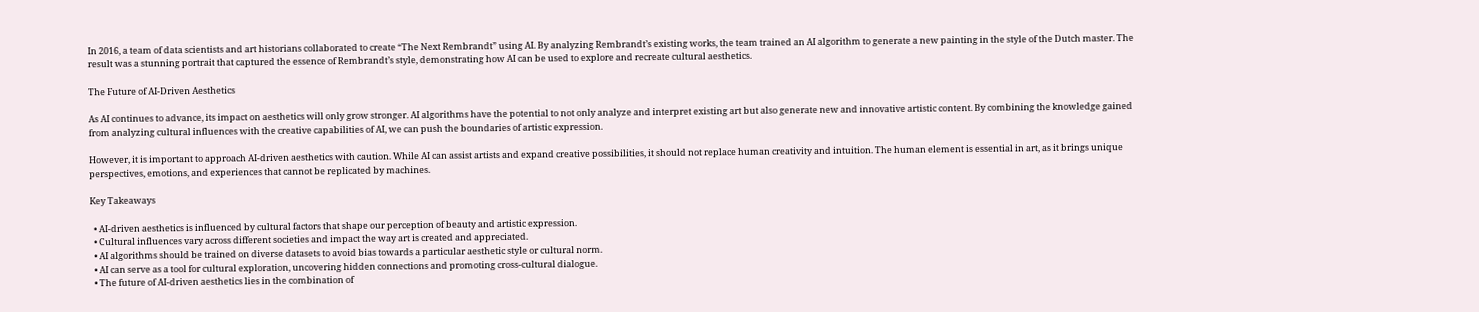In 2016, a team of data scientists and art historians collaborated to create “The Next Rembrandt” using AI. By analyzing Rembrandt’s existing works, the team trained an AI algorithm to generate a new painting in the style of the Dutch master. The result was a stunning portrait that captured the essence of Rembrandt’s style, demonstrating how AI can be used to explore and recreate cultural aesthetics.

The Future of AI-Driven Aesthetics

As AI continues to advance, its impact on aesthetics will only grow stronger. AI algorithms have the potential to not only analyze and interpret existing art but also generate new and innovative artistic content. By combining the knowledge gained from analyzing cultural influences with the creative capabilities of AI, we can push the boundaries of artistic expression.

However, it is important to approach AI-driven aesthetics with caution. While AI can assist artists and expand creative possibilities, it should not replace human creativity and intuition. The human element is essential in art, as it brings unique perspectives, emotions, and experiences that cannot be replicated by machines.

Key Takeaways

  • AI-driven aesthetics is influenced by cultural factors that shape our perception of beauty and artistic expression.
  • Cultural influences vary across different societies and impact the way art is created and appreciated.
  • AI algorithms should be trained on diverse datasets to avoid bias towards a particular aesthetic style or cultural norm.
  • AI can serve as a tool for cultural exploration, uncovering hidden connections and promoting cross-cultural dialogue.
  • The future of AI-driven aesthetics lies in the combination of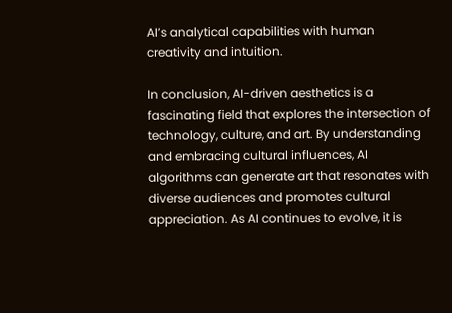AI’s analytical capabilities with human creativity and intuition.

In conclusion, AI-driven aesthetics is a fascinating field that explores the intersection of technology, culture, and art. By understanding and embracing cultural influences, AI algorithms can generate art that resonates with diverse audiences and promotes cultural appreciation. As AI continues to evolve, it is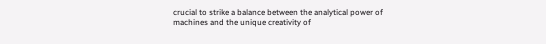crucial to strike a balance between the analytical power of machines and the unique creativity of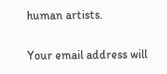human artists.

Your email address will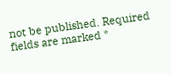not be published. Required fields are marked *